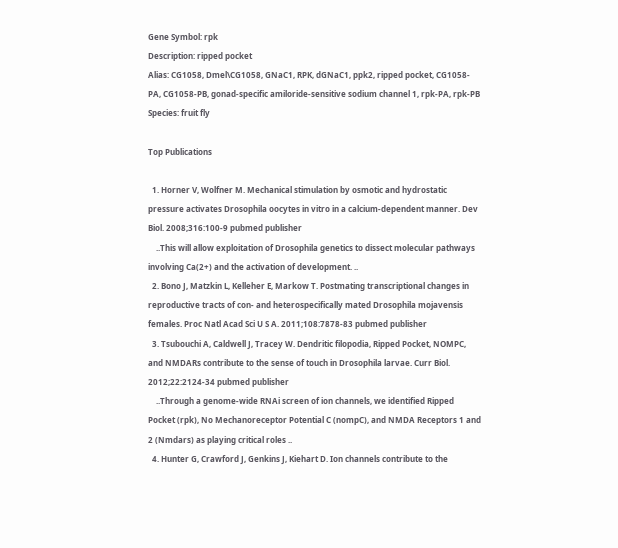Gene Symbol: rpk
Description: ripped pocket
Alias: CG1058, Dmel\CG1058, GNaC1, RPK, dGNaC1, ppk2, ripped pocket, CG1058-PA, CG1058-PB, gonad-specific amiloride-sensitive sodium channel 1, rpk-PA, rpk-PB
Species: fruit fly

Top Publications

  1. Horner V, Wolfner M. Mechanical stimulation by osmotic and hydrostatic pressure activates Drosophila oocytes in vitro in a calcium-dependent manner. Dev Biol. 2008;316:100-9 pubmed publisher
    ..This will allow exploitation of Drosophila genetics to dissect molecular pathways involving Ca(2+) and the activation of development. ..
  2. Bono J, Matzkin L, Kelleher E, Markow T. Postmating transcriptional changes in reproductive tracts of con- and heterospecifically mated Drosophila mojavensis females. Proc Natl Acad Sci U S A. 2011;108:7878-83 pubmed publisher
  3. Tsubouchi A, Caldwell J, Tracey W. Dendritic filopodia, Ripped Pocket, NOMPC, and NMDARs contribute to the sense of touch in Drosophila larvae. Curr Biol. 2012;22:2124-34 pubmed publisher
    ..Through a genome-wide RNAi screen of ion channels, we identified Ripped Pocket (rpk), No Mechanoreceptor Potential C (nompC), and NMDA Receptors 1 and 2 (Nmdars) as playing critical roles ..
  4. Hunter G, Crawford J, Genkins J, Kiehart D. Ion channels contribute to the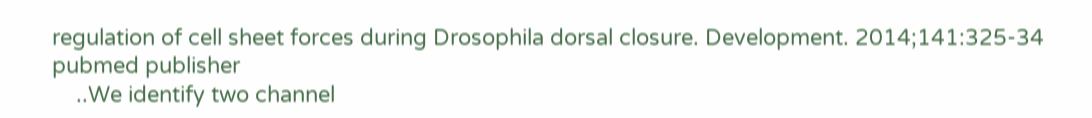regulation of cell sheet forces during Drosophila dorsal closure. Development. 2014;141:325-34 pubmed publisher
    ..We identify two channel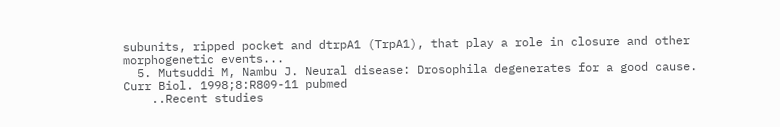subunits, ripped pocket and dtrpA1 (TrpA1), that play a role in closure and other morphogenetic events...
  5. Mutsuddi M, Nambu J. Neural disease: Drosophila degenerates for a good cause. Curr Biol. 1998;8:R809-11 pubmed
    ..Recent studies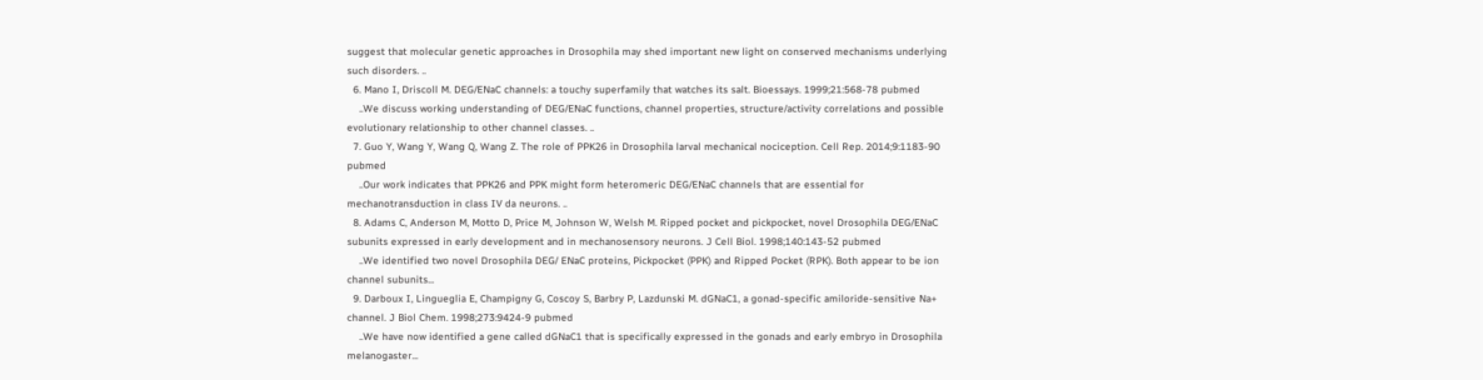suggest that molecular genetic approaches in Drosophila may shed important new light on conserved mechanisms underlying such disorders. ..
  6. Mano I, Driscoll M. DEG/ENaC channels: a touchy superfamily that watches its salt. Bioessays. 1999;21:568-78 pubmed
    ..We discuss working understanding of DEG/ENaC functions, channel properties, structure/activity correlations and possible evolutionary relationship to other channel classes. ..
  7. Guo Y, Wang Y, Wang Q, Wang Z. The role of PPK26 in Drosophila larval mechanical nociception. Cell Rep. 2014;9:1183-90 pubmed
    ..Our work indicates that PPK26 and PPK might form heteromeric DEG/ENaC channels that are essential for mechanotransduction in class IV da neurons. ..
  8. Adams C, Anderson M, Motto D, Price M, Johnson W, Welsh M. Ripped pocket and pickpocket, novel Drosophila DEG/ENaC subunits expressed in early development and in mechanosensory neurons. J Cell Biol. 1998;140:143-52 pubmed
    ..We identified two novel Drosophila DEG/ ENaC proteins, Pickpocket (PPK) and Ripped Pocket (RPK). Both appear to be ion channel subunits...
  9. Darboux I, Lingueglia E, Champigny G, Coscoy S, Barbry P, Lazdunski M. dGNaC1, a gonad-specific amiloride-sensitive Na+ channel. J Biol Chem. 1998;273:9424-9 pubmed
    ..We have now identified a gene called dGNaC1 that is specifically expressed in the gonads and early embryo in Drosophila melanogaster...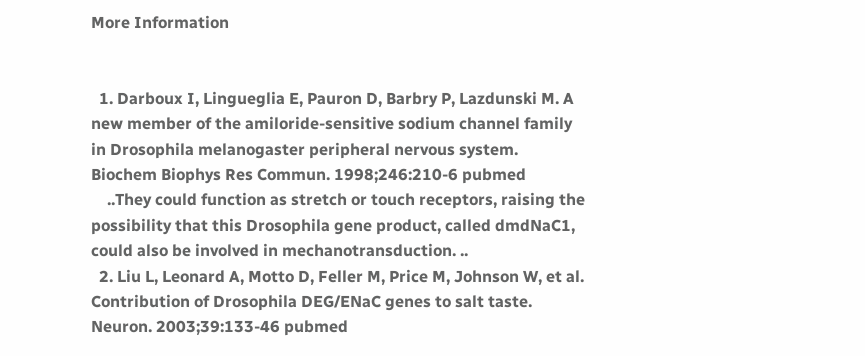More Information


  1. Darboux I, Lingueglia E, Pauron D, Barbry P, Lazdunski M. A new member of the amiloride-sensitive sodium channel family in Drosophila melanogaster peripheral nervous system. Biochem Biophys Res Commun. 1998;246:210-6 pubmed
    ..They could function as stretch or touch receptors, raising the possibility that this Drosophila gene product, called dmdNaC1, could also be involved in mechanotransduction. ..
  2. Liu L, Leonard A, Motto D, Feller M, Price M, Johnson W, et al. Contribution of Drosophila DEG/ENaC genes to salt taste. Neuron. 2003;39:133-46 pubmed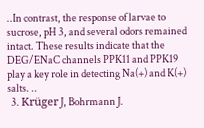..In contrast, the response of larvae to sucrose, pH 3, and several odors remained intact. These results indicate that the DEG/ENaC channels PPK11 and PPK19 play a key role in detecting Na(+) and K(+) salts. ..
  3. Krüger J, Bohrmann J.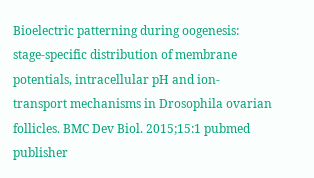Bioelectric patterning during oogenesis: stage-specific distribution of membrane potentials, intracellular pH and ion-transport mechanisms in Drosophila ovarian follicles. BMC Dev Biol. 2015;15:1 pubmed publisher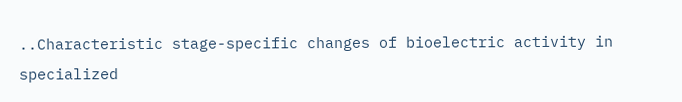..Characteristic stage-specific changes of bioelectric activity in specialized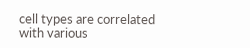cell types are correlated with various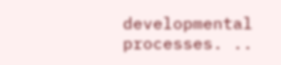developmental processes. ..